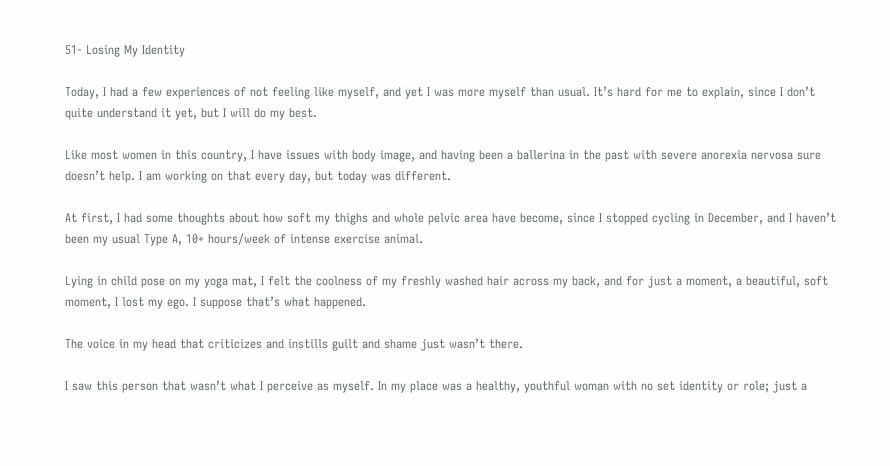51- Losing My Identity

Today, I had a few experiences of not feeling like myself, and yet I was more myself than usual. It’s hard for me to explain, since I don’t quite understand it yet, but I will do my best.

Like most women in this country, I have issues with body image, and having been a ballerina in the past with severe anorexia nervosa sure doesn’t help. I am working on that every day, but today was different.

At first, I had some thoughts about how soft my thighs and whole pelvic area have become, since I stopped cycling in December, and I haven’t been my usual Type A, 10+ hours/week of intense exercise animal.

Lying in child pose on my yoga mat, I felt the coolness of my freshly washed hair across my back, and for just a moment, a beautiful, soft moment, I lost my ego. I suppose that’s what happened.

The voice in my head that criticizes and instills guilt and shame just wasn’t there.

I saw this person that wasn’t what I perceive as myself. In my place was a healthy, youthful woman with no set identity or role; just a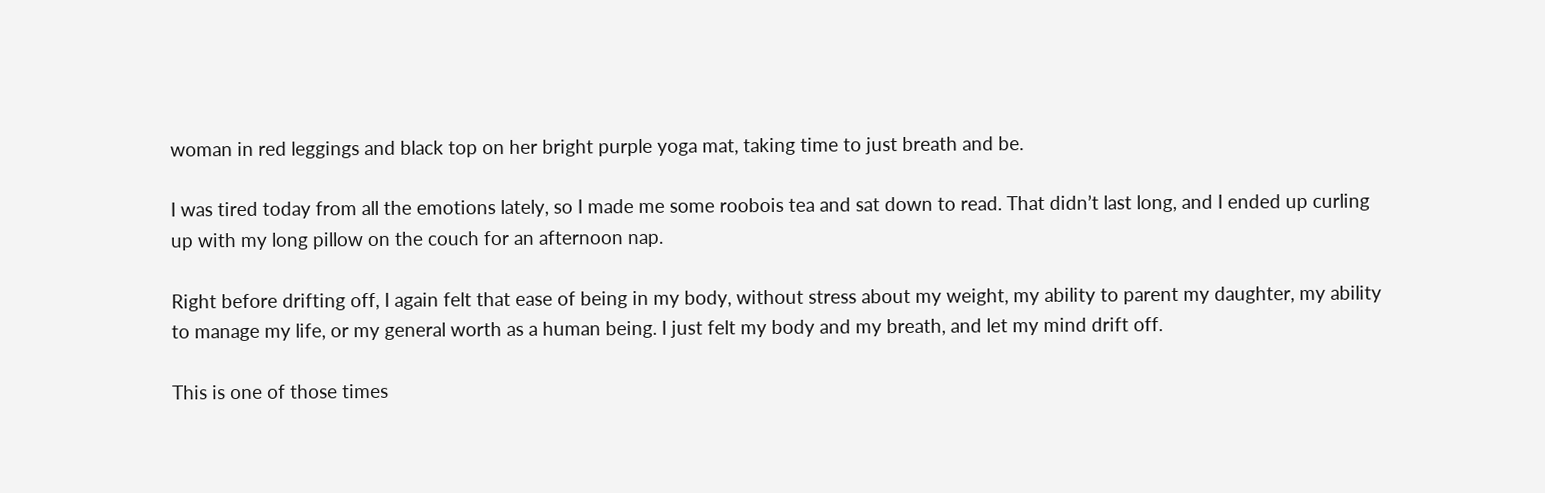woman in red leggings and black top on her bright purple yoga mat, taking time to just breath and be.

I was tired today from all the emotions lately, so I made me some roobois tea and sat down to read. That didn’t last long, and I ended up curling up with my long pillow on the couch for an afternoon nap.

Right before drifting off, I again felt that ease of being in my body, without stress about my weight, my ability to parent my daughter, my ability to manage my life, or my general worth as a human being. I just felt my body and my breath, and let my mind drift off.

This is one of those times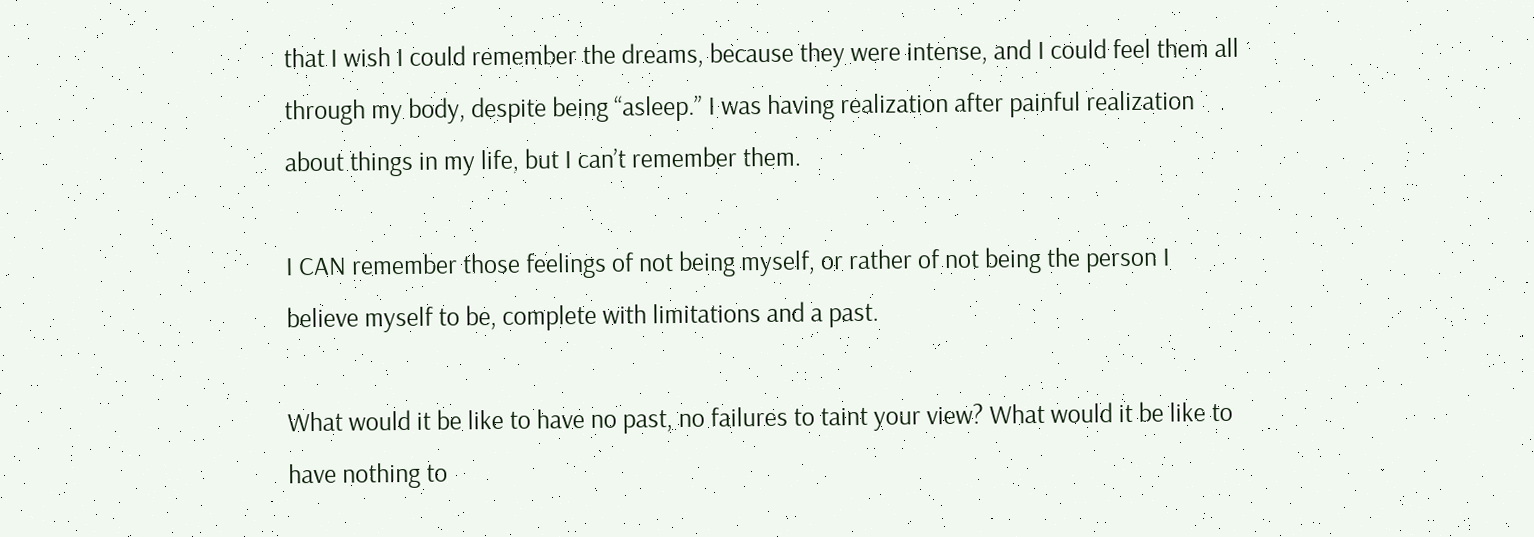that I wish I could remember the dreams, because they were intense, and I could feel them all through my body, despite being “asleep.” I was having realization after painful realization about things in my life, but I can’t remember them.

I CAN remember those feelings of not being myself, or rather of not being the person I believe myself to be, complete with limitations and a past.

What would it be like to have no past, no failures to taint your view? What would it be like to have nothing to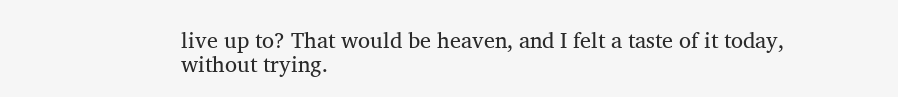live up to? That would be heaven, and I felt a taste of it today, without trying.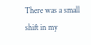There was a small shift in my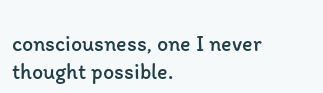consciousness, one I never thought possible.